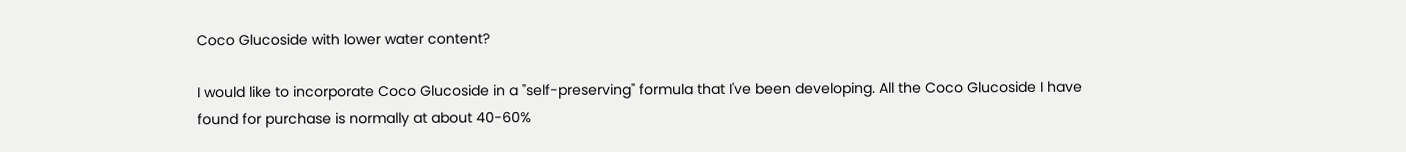Coco Glucoside with lower water content?

I would like to incorporate Coco Glucoside in a "self-preserving" formula that I've been developing. All the Coco Glucoside I have found for purchase is normally at about 40-60%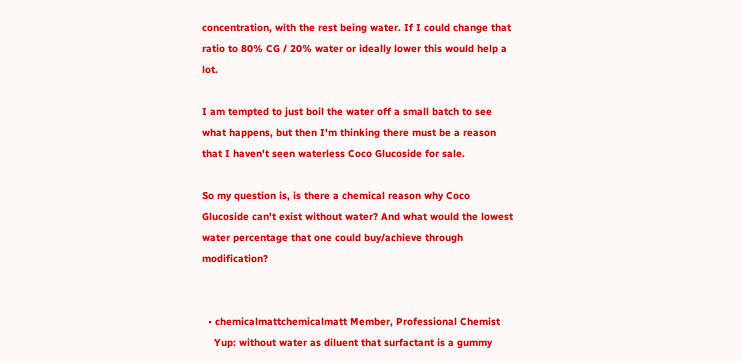concentration, with the rest being water. If I could change that ratio to 80% CG / 20% water or ideally lower this would help a lot.

I am tempted to just boil the water off a small batch to see what happens, but then I'm thinking there must be a reason that I haven't seen waterless Coco Glucoside for sale.

So my question is, is there a chemical reason why Coco Glucoside can't exist without water? And what would the lowest water percentage that one could buy/achieve through modification?


  • chemicalmattchemicalmatt Member, Professional Chemist
    Yup: without water as diluent that surfactant is a gummy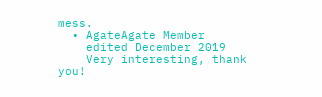mess.
  • AgateAgate Member
    edited December 2019
    Very interesting, thank you!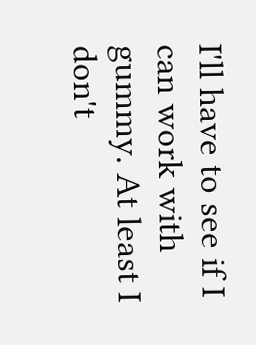I'll have to see if I can work with gummy. At least I don't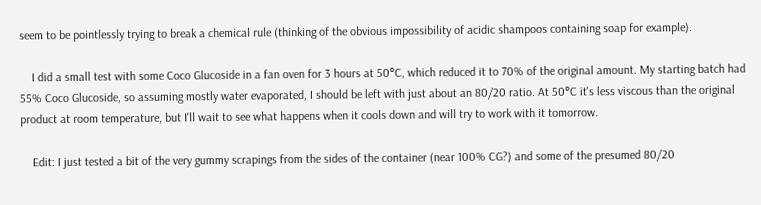seem to be pointlessly trying to break a chemical rule (thinking of the obvious impossibility of acidic shampoos containing soap for example).

    I did a small test with some Coco Glucoside in a fan oven for 3 hours at 50°C, which reduced it to 70% of the original amount. My starting batch had 55% Coco Glucoside, so assuming mostly water evaporated, I should be left with just about an 80/20 ratio. At 50°C it's less viscous than the original product at room temperature, but I'll wait to see what happens when it cools down and will try to work with it tomorrow.

    Edit: I just tested a bit of the very gummy scrapings from the sides of the container (near 100% CG?) and some of the presumed 80/20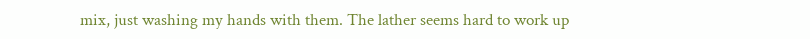mix, just washing my hands with them. The lather seems hard to work up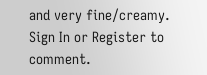and very fine/creamy.
Sign In or Register to comment.